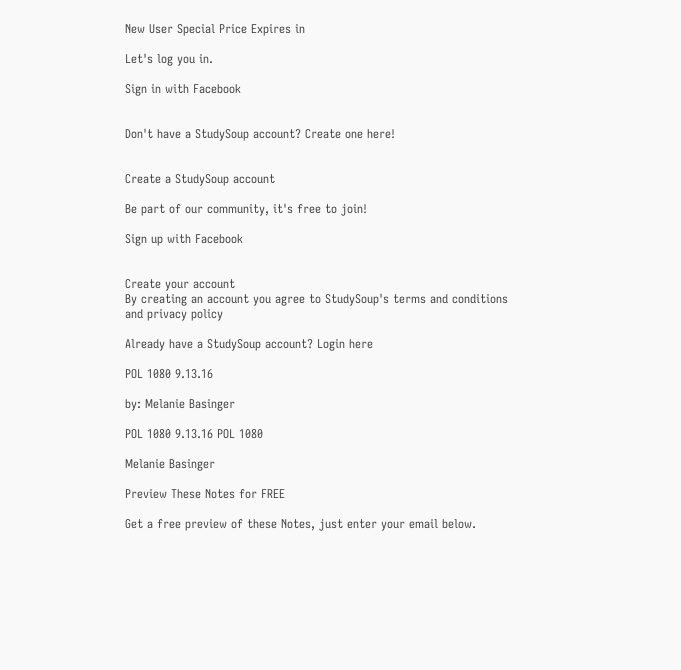New User Special Price Expires in

Let's log you in.

Sign in with Facebook


Don't have a StudySoup account? Create one here!


Create a StudySoup account

Be part of our community, it's free to join!

Sign up with Facebook


Create your account
By creating an account you agree to StudySoup's terms and conditions and privacy policy

Already have a StudySoup account? Login here

POL 1080 9.13.16

by: Melanie Basinger

POL 1080 9.13.16 POL 1080

Melanie Basinger

Preview These Notes for FREE

Get a free preview of these Notes, just enter your email below.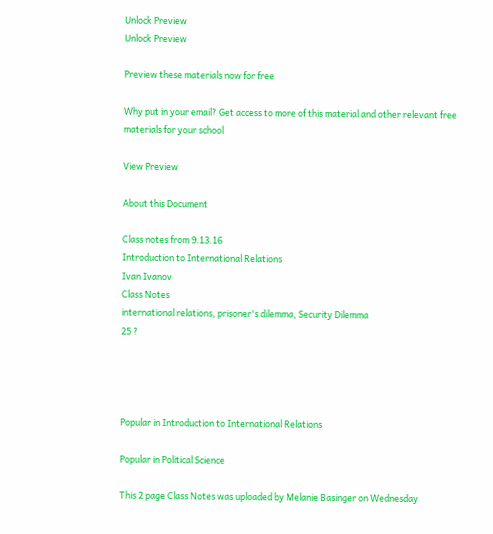Unlock Preview
Unlock Preview

Preview these materials now for free

Why put in your email? Get access to more of this material and other relevant free materials for your school

View Preview

About this Document

Class notes from 9.13.16
Introduction to International Relations
Ivan Ivanov
Class Notes
international relations, prisoner's dilemma, Security Dilemma
25 ?




Popular in Introduction to International Relations

Popular in Political Science

This 2 page Class Notes was uploaded by Melanie Basinger on Wednesday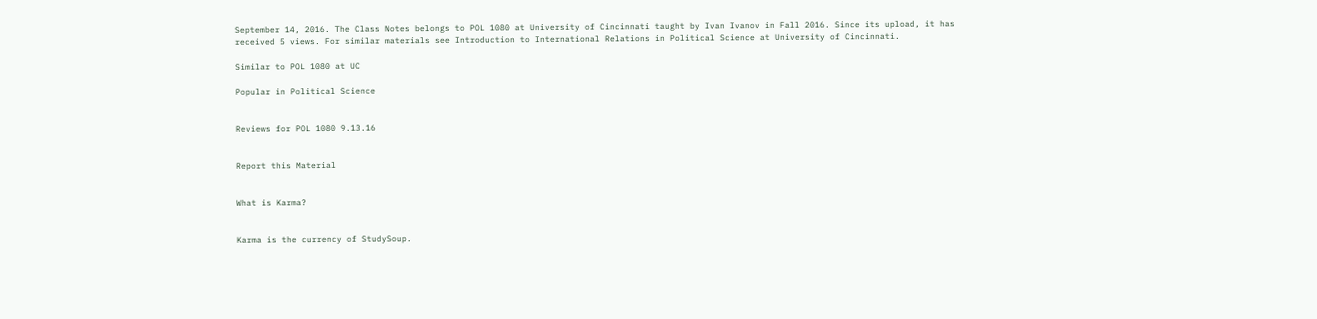September 14, 2016. The Class Notes belongs to POL 1080 at University of Cincinnati taught by Ivan Ivanov in Fall 2016. Since its upload, it has received 5 views. For similar materials see Introduction to International Relations in Political Science at University of Cincinnati.

Similar to POL 1080 at UC

Popular in Political Science


Reviews for POL 1080 9.13.16


Report this Material


What is Karma?


Karma is the currency of StudySoup.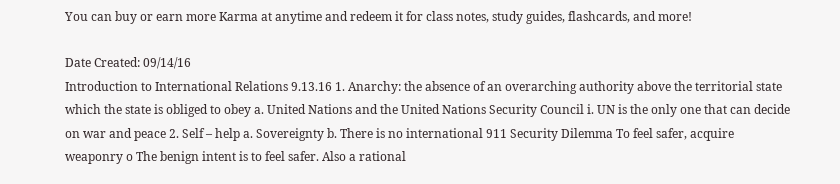You can buy or earn more Karma at anytime and redeem it for class notes, study guides, flashcards, and more!

Date Created: 09/14/16
Introduction to International Relations 9.13.16 1. Anarchy: the absence of an overarching authority above the territorial state which the state is obliged to obey a. United Nations and the United Nations Security Council i. UN is the only one that can decide on war and peace 2. Self – help a. Sovereignty b. There is no international 911 Security Dilemma To feel safer, acquire weaponry o The benign intent is to feel safer. Also a rational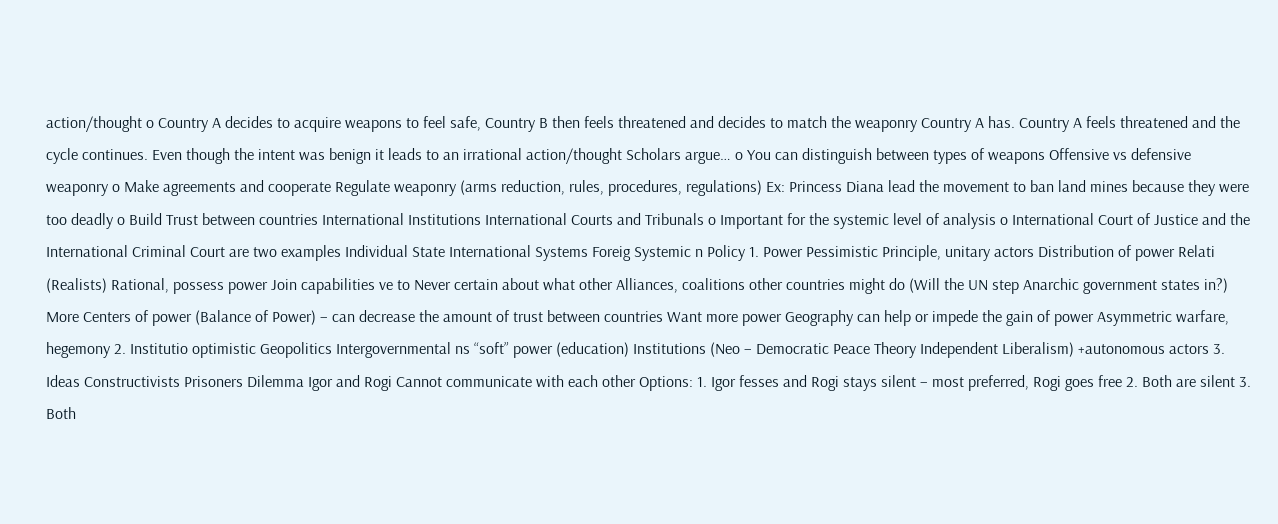action/thought o Country A decides to acquire weapons to feel safe, Country B then feels threatened and decides to match the weaponry Country A has. Country A feels threatened and the cycle continues. Even though the intent was benign it leads to an irrational action/thought Scholars argue… o You can distinguish between types of weapons Offensive vs defensive weaponry o Make agreements and cooperate Regulate weaponry (arms reduction, rules, procedures, regulations) Ex: Princess Diana lead the movement to ban land mines because they were too deadly o Build Trust between countries International Institutions International Courts and Tribunals o Important for the systemic level of analysis o International Court of Justice and the International Criminal Court are two examples Individual State International Systems Foreig Systemic n Policy 1. Power Pessimistic Principle, unitary actors Distribution of power Relati (Realists) Rational, possess power Join capabilities ve to Never certain about what other Alliances, coalitions other countries might do (Will the UN step Anarchic government states in?) More Centers of power (Balance of Power) – can decrease the amount of trust between countries Want more power Geography can help or impede the gain of power Asymmetric warfare, hegemony 2. Institutio optimistic Geopolitics Intergovernmental ns “soft” power (education) Institutions (Neo – Democratic Peace Theory Independent Liberalism) +autonomous actors 3. Ideas Constructivists Prisoners Dilemma Igor and Rogi Cannot communicate with each other Options: 1. Igor fesses and Rogi stays silent – most preferred, Rogi goes free 2. Both are silent 3. Both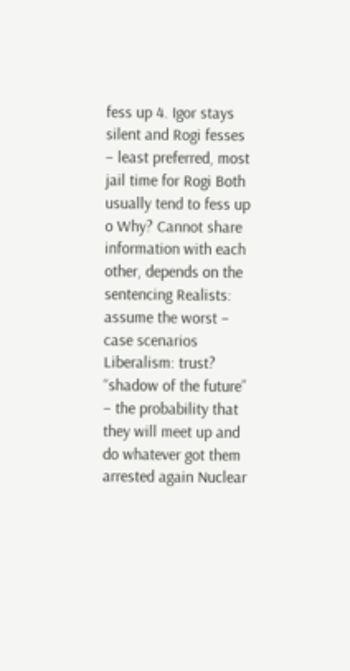fess up 4. Igor stays silent and Rogi fesses – least preferred, most jail time for Rogi Both usually tend to fess up o Why? Cannot share information with each other, depends on the sentencing Realists: assume the worst – case scenarios Liberalism: trust? “shadow of the future” – the probability that they will meet up and do whatever got them arrested again Nuclear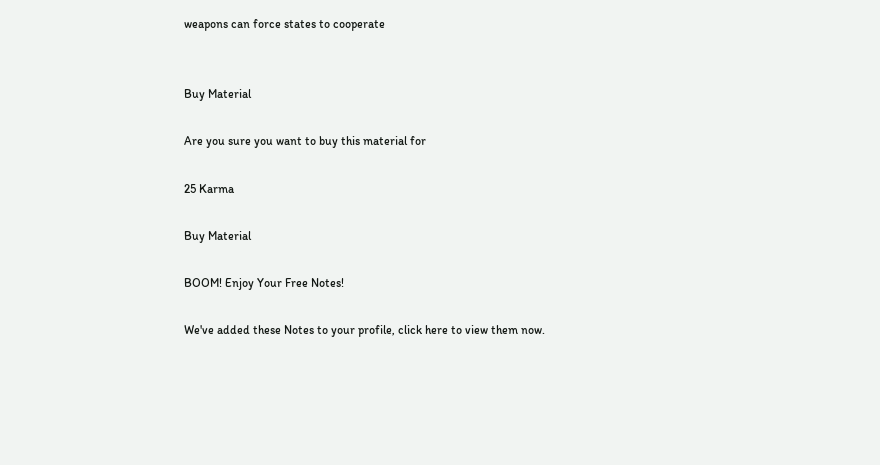weapons can force states to cooperate


Buy Material

Are you sure you want to buy this material for

25 Karma

Buy Material

BOOM! Enjoy Your Free Notes!

We've added these Notes to your profile, click here to view them now.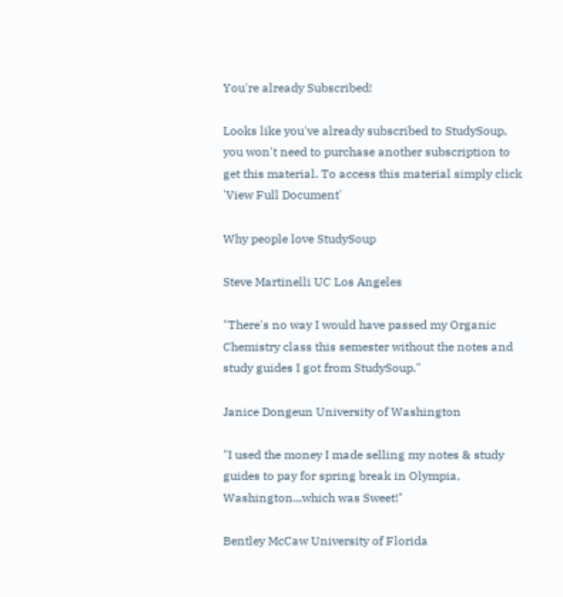You're already Subscribed!

Looks like you've already subscribed to StudySoup, you won't need to purchase another subscription to get this material. To access this material simply click 'View Full Document'

Why people love StudySoup

Steve Martinelli UC Los Angeles

"There's no way I would have passed my Organic Chemistry class this semester without the notes and study guides I got from StudySoup."

Janice Dongeun University of Washington

"I used the money I made selling my notes & study guides to pay for spring break in Olympia, Washington...which was Sweet!"

Bentley McCaw University of Florida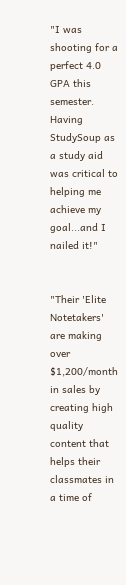"I was shooting for a perfect 4.0 GPA this semester. Having StudySoup as a study aid was critical to helping me achieve my goal...and I nailed it!"


"Their 'Elite Notetakers' are making over $1,200/month in sales by creating high quality content that helps their classmates in a time of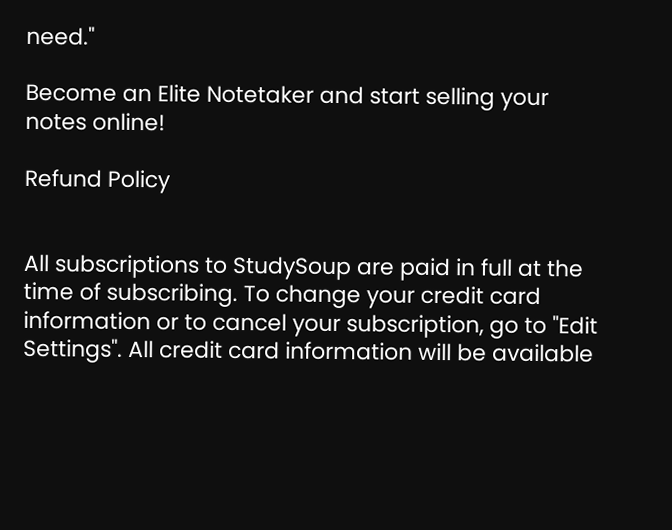need."

Become an Elite Notetaker and start selling your notes online!

Refund Policy


All subscriptions to StudySoup are paid in full at the time of subscribing. To change your credit card information or to cancel your subscription, go to "Edit Settings". All credit card information will be available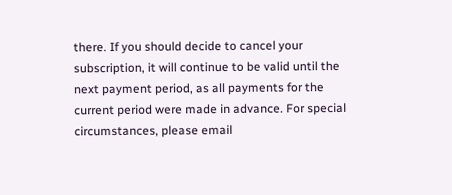there. If you should decide to cancel your subscription, it will continue to be valid until the next payment period, as all payments for the current period were made in advance. For special circumstances, please email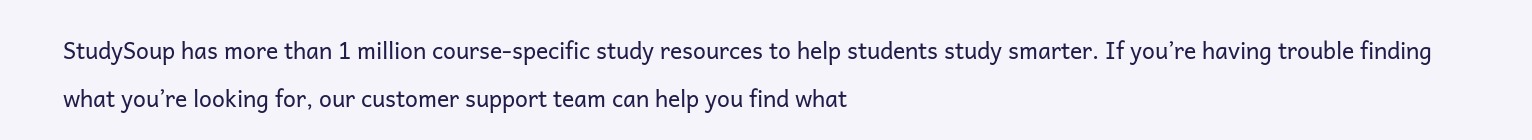StudySoup has more than 1 million course-specific study resources to help students study smarter. If you’re having trouble finding what you’re looking for, our customer support team can help you find what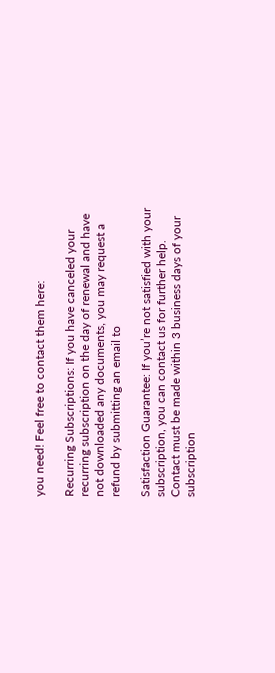you need! Feel free to contact them here:

Recurring Subscriptions: If you have canceled your recurring subscription on the day of renewal and have not downloaded any documents, you may request a refund by submitting an email to

Satisfaction Guarantee: If you’re not satisfied with your subscription, you can contact us for further help. Contact must be made within 3 business days of your subscription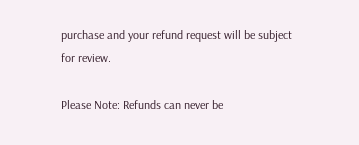purchase and your refund request will be subject for review.

Please Note: Refunds can never be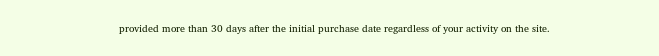provided more than 30 days after the initial purchase date regardless of your activity on the site.